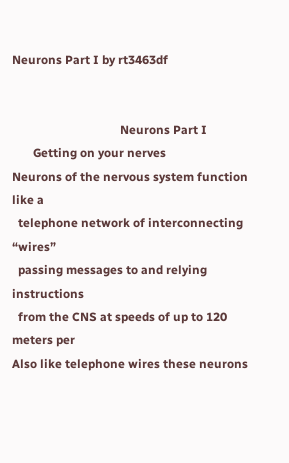Neurons Part I by rt3463df


                                    Neurons Part I
       Getting on your nerves
Neurons of the nervous system function like a
  telephone network of interconnecting “wires”
  passing messages to and relying instructions
  from the CNS at speeds of up to 120 meters per
Also like telephone wires these neurons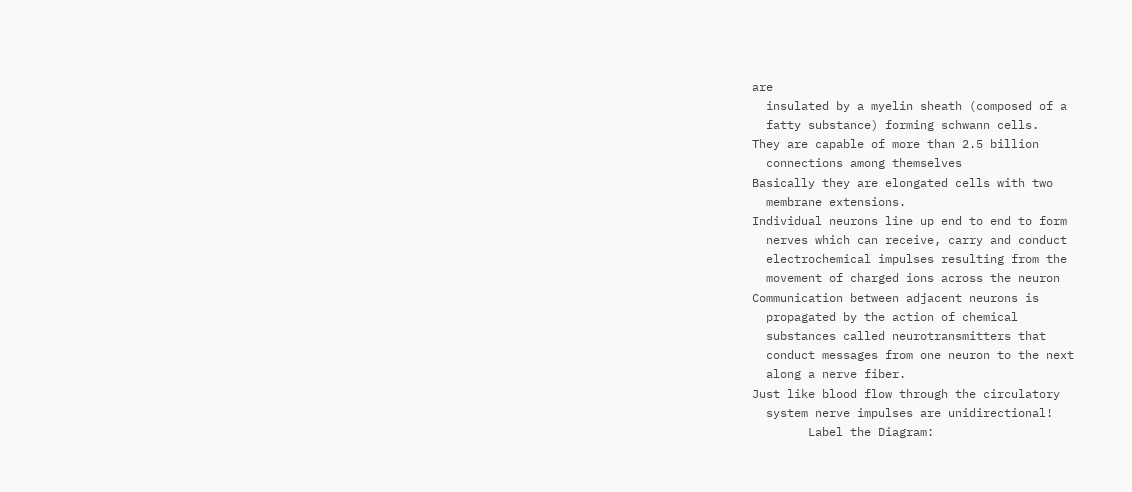are
  insulated by a myelin sheath (composed of a
  fatty substance) forming schwann cells.
They are capable of more than 2.5 billion
  connections among themselves
Basically they are elongated cells with two
  membrane extensions.
Individual neurons line up end to end to form
  nerves which can receive, carry and conduct
  electrochemical impulses resulting from the
  movement of charged ions across the neuron
Communication between adjacent neurons is
  propagated by the action of chemical
  substances called neurotransmitters that
  conduct messages from one neuron to the next
  along a nerve fiber.
Just like blood flow through the circulatory
  system nerve impulses are unidirectional!
        Label the Diagram: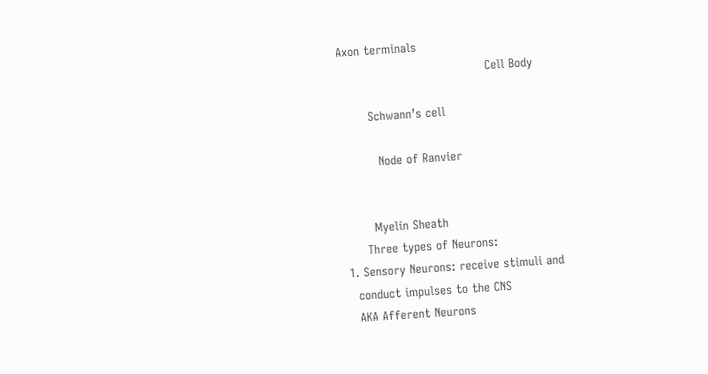Axon terminals
                                     Cell Body

       Schwann’s cell

         Node of Ranvier


       Myelin Sheath
     Three types of Neurons:
1. Sensory Neurons: receive stimuli and
  conduct impulses to the CNS
  AKA Afferent Neurons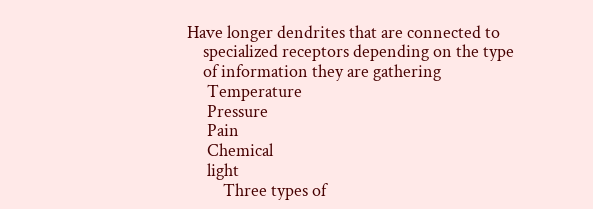Have longer dendrites that are connected to
    specialized receptors depending on the type
    of information they are gathering
     Temperature
     Pressure
     Pain
     Chemical
     light
         Three types of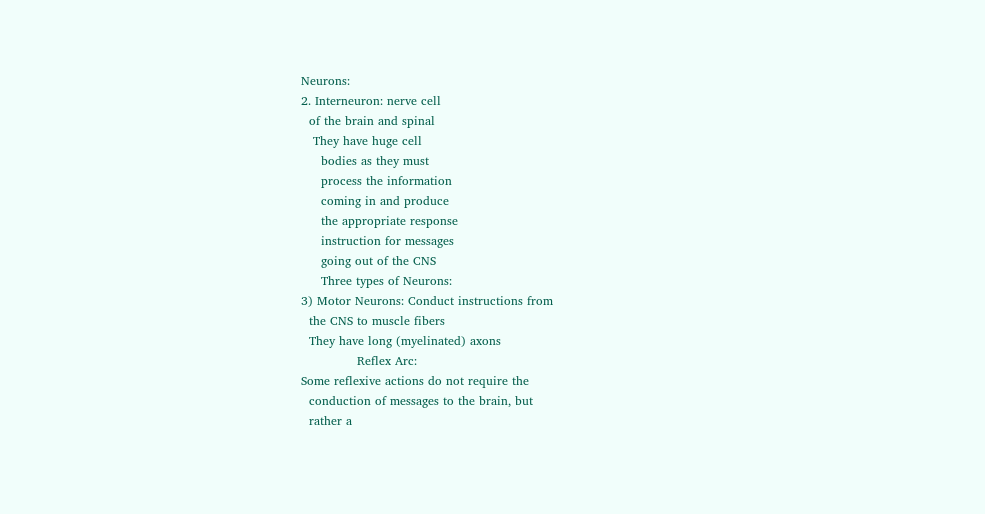Neurons:
2. Interneuron: nerve cell
  of the brain and spinal
   They have huge cell
     bodies as they must
     process the information
     coming in and produce
     the appropriate response
     instruction for messages
     going out of the CNS
     Three types of Neurons:
3) Motor Neurons: Conduct instructions from
  the CNS to muscle fibers
  They have long (myelinated) axons
              Reflex Arc:
Some reflexive actions do not require the
  conduction of messages to the brain, but
  rather a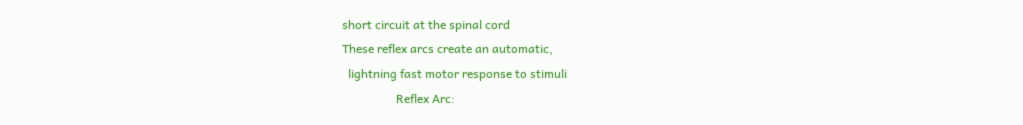short circuit at the spinal cord
These reflex arcs create an automatic,
  lightning fast motor response to stimuli
                  Reflex Arc: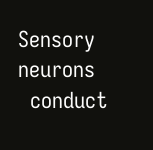Sensory neurons
  conduct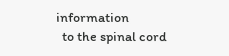information
  to the spinal cord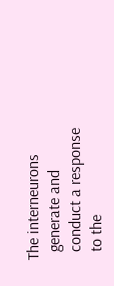The interneurons
  generate and
  conduct a response
  to the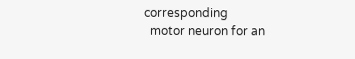corresponding
  motor neuron for an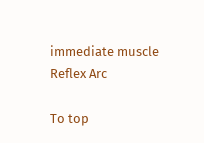immediate muscle
Reflex Arc

To top